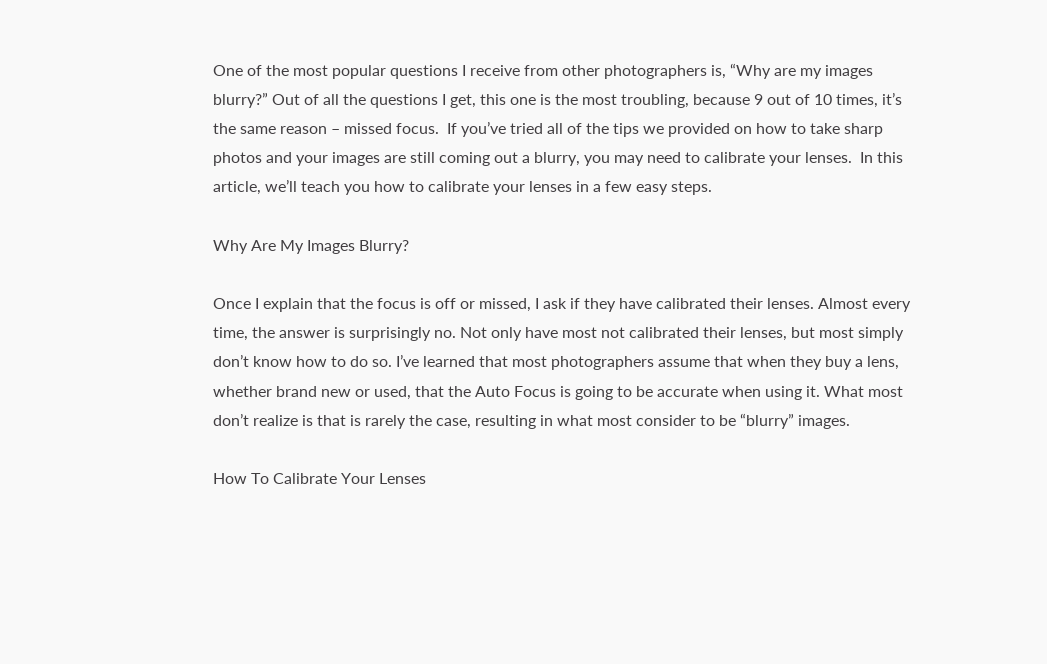One of the most popular questions I receive from other photographers is, “Why are my images blurry?” Out of all the questions I get, this one is the most troubling, because 9 out of 10 times, it’s the same reason – missed focus.  If you’ve tried all of the tips we provided on how to take sharp photos and your images are still coming out a blurry, you may need to calibrate your lenses.  In this article, we’ll teach you how to calibrate your lenses in a few easy steps.

Why Are My Images Blurry?

Once I explain that the focus is off or missed, I ask if they have calibrated their lenses. Almost every time, the answer is surprisingly no. Not only have most not calibrated their lenses, but most simply don’t know how to do so. I’ve learned that most photographers assume that when they buy a lens, whether brand new or used, that the Auto Focus is going to be accurate when using it. What most don’t realize is that is rarely the case, resulting in what most consider to be “blurry” images.

How To Calibrate Your Lenses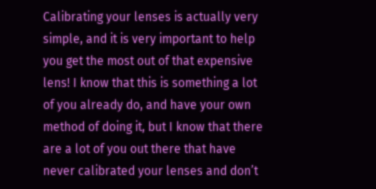Calibrating your lenses is actually very simple, and it is very important to help you get the most out of that expensive lens! I know that this is something a lot of you already do, and have your own method of doing it, but I know that there are a lot of you out there that have never calibrated your lenses and don’t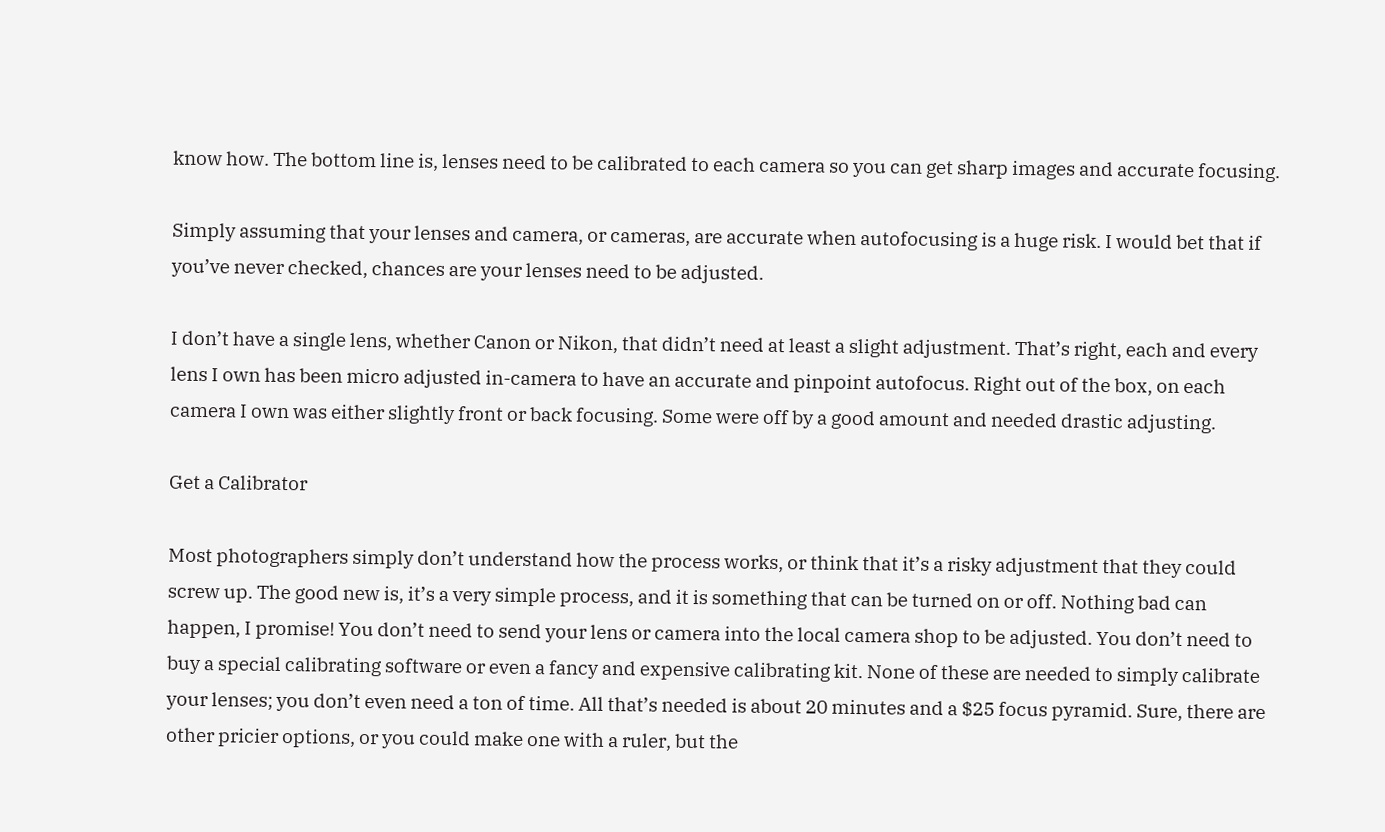know how. The bottom line is, lenses need to be calibrated to each camera so you can get sharp images and accurate focusing.

Simply assuming that your lenses and camera, or cameras, are accurate when autofocusing is a huge risk. I would bet that if you’ve never checked, chances are your lenses need to be adjusted.

I don’t have a single lens, whether Canon or Nikon, that didn’t need at least a slight adjustment. That’s right, each and every lens I own has been micro adjusted in-camera to have an accurate and pinpoint autofocus. Right out of the box, on each camera I own was either slightly front or back focusing. Some were off by a good amount and needed drastic adjusting.

Get a Calibrator

Most photographers simply don’t understand how the process works, or think that it’s a risky adjustment that they could screw up. The good new is, it’s a very simple process, and it is something that can be turned on or off. Nothing bad can happen, I promise! You don’t need to send your lens or camera into the local camera shop to be adjusted. You don’t need to buy a special calibrating software or even a fancy and expensive calibrating kit. None of these are needed to simply calibrate your lenses; you don’t even need a ton of time. All that’s needed is about 20 minutes and a $25 focus pyramid. Sure, there are other pricier options, or you could make one with a ruler, but the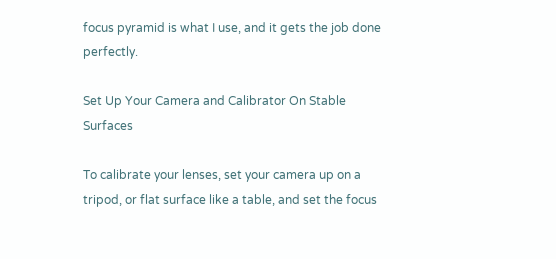focus pyramid is what I use, and it gets the job done perfectly.

Set Up Your Camera and Calibrator On Stable Surfaces

To calibrate your lenses, set your camera up on a tripod, or flat surface like a table, and set the focus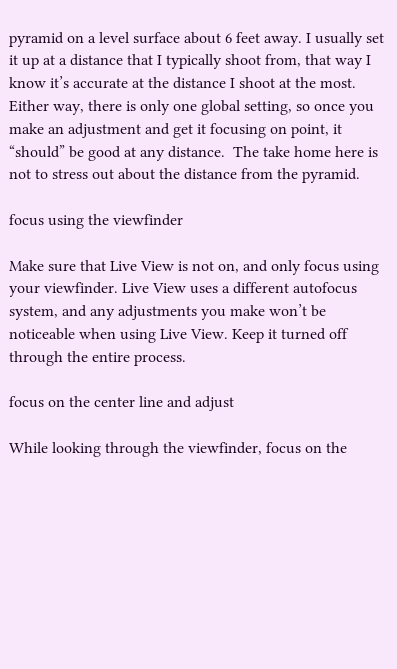pyramid on a level surface about 6 feet away. I usually set it up at a distance that I typically shoot from, that way I know it’s accurate at the distance I shoot at the most. Either way, there is only one global setting, so once you make an adjustment and get it focusing on point, it “should” be good at any distance.  The take home here is not to stress out about the distance from the pyramid.

focus using the viewfinder

Make sure that Live View is not on, and only focus using your viewfinder. Live View uses a different autofocus system, and any adjustments you make won’t be noticeable when using Live View. Keep it turned off through the entire process.

focus on the center line and adjust

While looking through the viewfinder, focus on the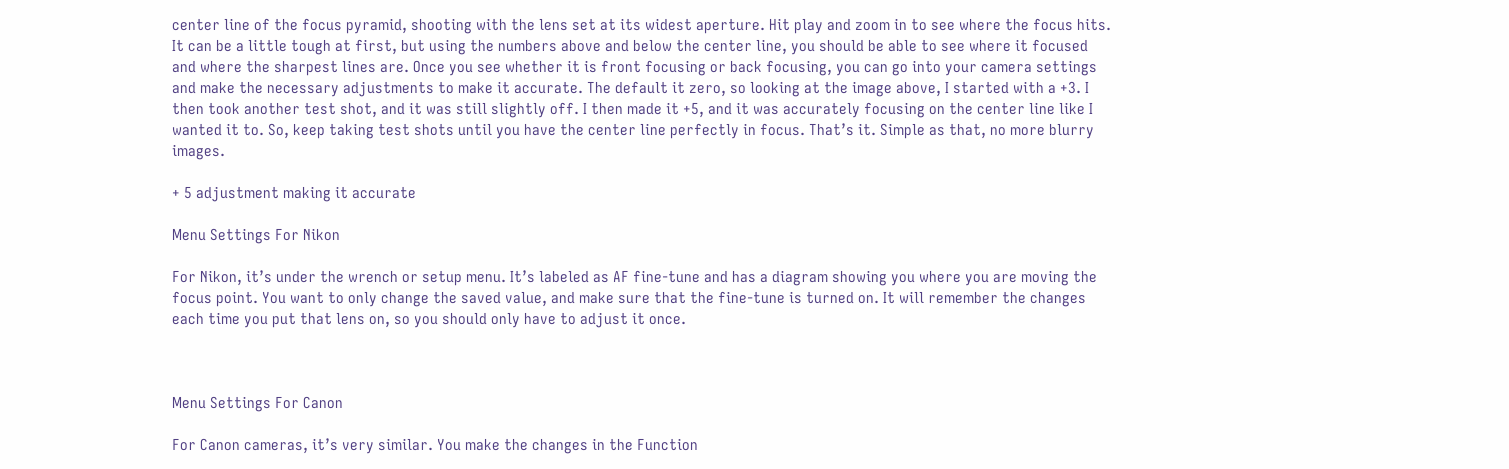center line of the focus pyramid, shooting with the lens set at its widest aperture. Hit play and zoom in to see where the focus hits. It can be a little tough at first, but using the numbers above and below the center line, you should be able to see where it focused and where the sharpest lines are. Once you see whether it is front focusing or back focusing, you can go into your camera settings and make the necessary adjustments to make it accurate. The default it zero, so looking at the image above, I started with a +3. I then took another test shot, and it was still slightly off. I then made it +5, and it was accurately focusing on the center line like I wanted it to. So, keep taking test shots until you have the center line perfectly in focus. That’s it. Simple as that, no more blurry images.

+ 5 adjustment making it accurate

Menu Settings For Nikon

For Nikon, it’s under the wrench or setup menu. It’s labeled as AF fine-tune and has a diagram showing you where you are moving the focus point. You want to only change the saved value, and make sure that the fine-tune is turned on. It will remember the changes each time you put that lens on, so you should only have to adjust it once.



Menu Settings For Canon

For Canon cameras, it’s very similar. You make the changes in the Function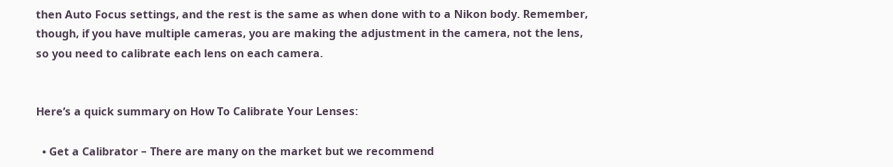then Auto Focus settings, and the rest is the same as when done with to a Nikon body. Remember, though, if you have multiple cameras, you are making the adjustment in the camera, not the lens, so you need to calibrate each lens on each camera.


Here’s a quick summary on How To Calibrate Your Lenses:

  • Get a Calibrator – There are many on the market but we recommend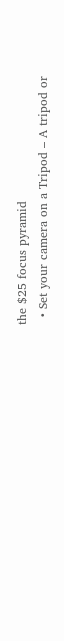the $25 focus pyramid
  • Set your camera on a Tripod – A tripod or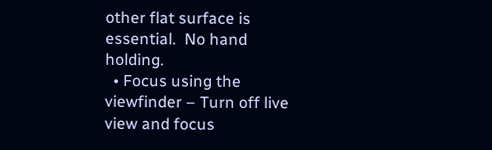other flat surface is essential.  No hand holding.
  • Focus using the viewfinder – Turn off live view and focus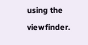using the viewfinder.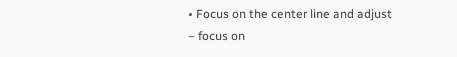• Focus on the center line and adjust – focus on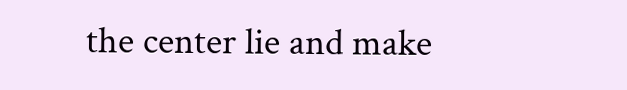the center lie and make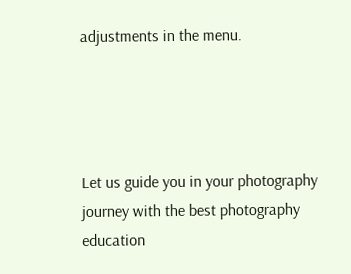adjustments in the menu.




Let us guide you in your photography journey with the best photography education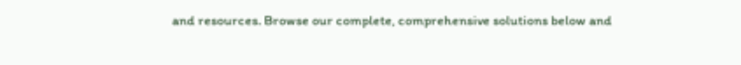and resources. Browse our complete, comprehensive solutions below and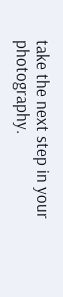take the next step in your photography.